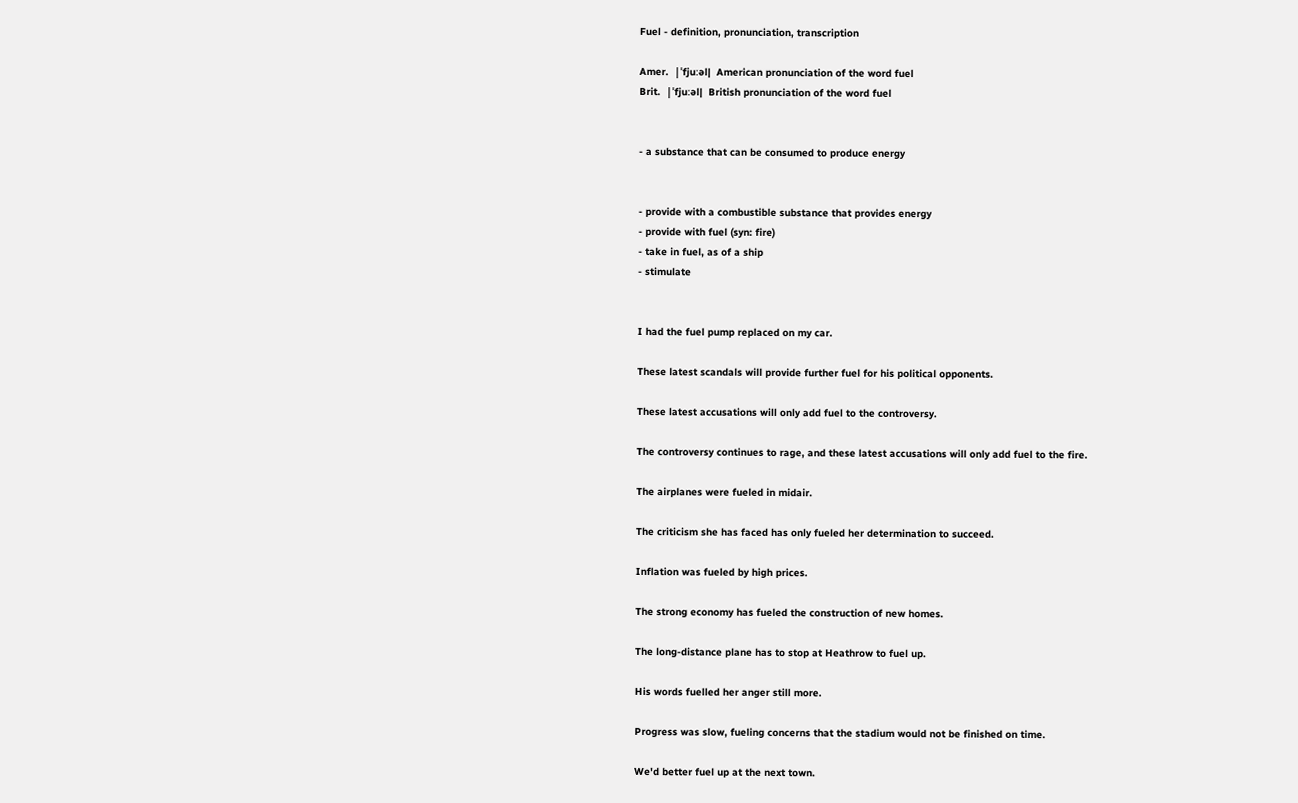Fuel - definition, pronunciation, transcription

Amer.  |ˈfjuːəl|  American pronunciation of the word fuel
Brit.  |ˈfjuːəl|  British pronunciation of the word fuel


- a substance that can be consumed to produce energy


- provide with a combustible substance that provides energy
- provide with fuel (syn: fire)
- take in fuel, as of a ship
- stimulate


I had the fuel pump replaced on my car.

These latest scandals will provide further fuel for his political opponents.

These latest accusations will only add fuel to the controversy.

The controversy continues to rage, and these latest accusations will only add fuel to the fire.

The airplanes were fueled in midair.

The criticism she has faced has only fueled her determination to succeed.

Inflation was fueled by high prices.

The strong economy has fueled the construction of new homes.

The long-distance plane has to stop at Heathrow to fuel up.

His words fuelled her anger still more.

Progress was slow, fueling concerns that the stadium would not be finished on time.

We'd better fuel up at the next town.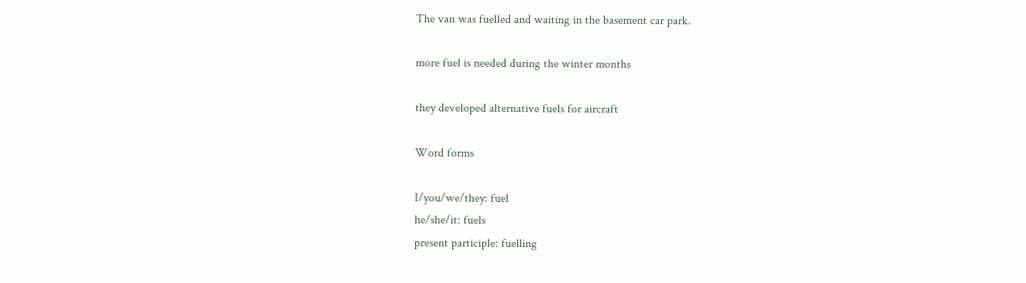The van was fuelled and waiting in the basement car park.

more fuel is needed during the winter months

they developed alternative fuels for aircraft

Word forms

I/you/we/they: fuel
he/she/it: fuels
present participle: fuelling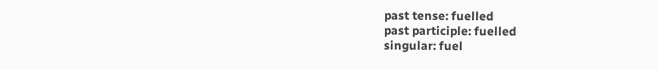past tense: fuelled
past participle: fuelled
singular: fuel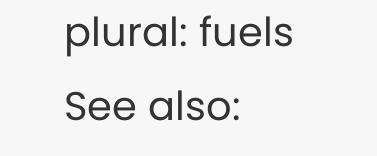plural: fuels
See also: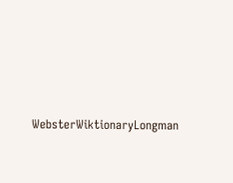WebsterWiktionaryLongman